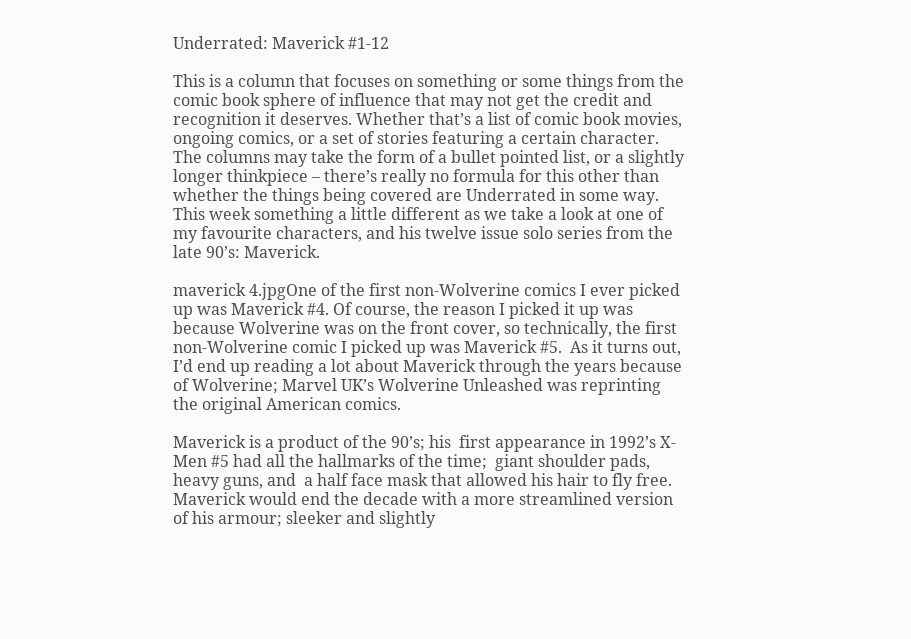Underrated: Maverick #1-12

This is a column that focuses on something or some things from the comic book sphere of influence that may not get the credit and recognition it deserves. Whether that’s a list of comic book movies, ongoing comics, or a set of stories featuring a certain character. The columns may take the form of a bullet pointed list, or a slightly longer thinkpiece – there’s really no formula for this other than whether the things being covered are Underrated in some way. This week something a little different as we take a look at one of my favourite characters, and his twelve issue solo series from the late 90’s: Maverick.

maverick 4.jpgOne of the first non-Wolverine comics I ever picked up was Maverick #4. Of course, the reason I picked it up was because Wolverine was on the front cover, so technically, the first non-Wolverine comic I picked up was Maverick #5.  As it turns out, I’d end up reading a lot about Maverick through the years because of Wolverine; Marvel UK’s Wolverine Unleashed was reprinting the original American comics.

Maverick is a product of the 90’s; his  first appearance in 1992’s X-Men #5 had all the hallmarks of the time;  giant shoulder pads, heavy guns, and  a half face mask that allowed his hair to fly free. Maverick would end the decade with a more streamlined version of his armour; sleeker and slightly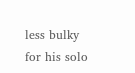less bulky for his solo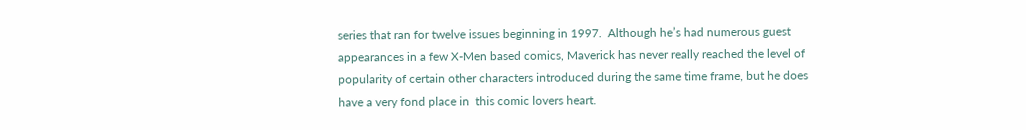series that ran for twelve issues beginning in 1997.  Although he’s had numerous guest appearances in a few X-Men based comics, Maverick has never really reached the level of popularity of certain other characters introduced during the same time frame, but he does have a very fond place in  this comic lovers heart.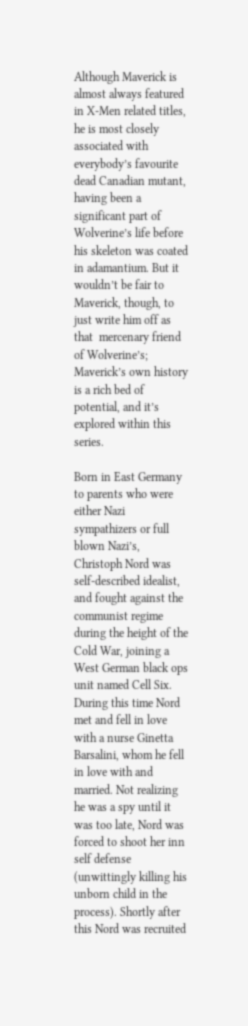Although Maverick is almost always featured in X-Men related titles, he is most closely associated with everybody’s favourite dead Canadian mutant, having been a significant part of Wolverine’s life before his skeleton was coated in adamantium. But it wouldn’t be fair to Maverick, though, to just write him off as that  mercenary friend of Wolverine’s; Maverick’s own history is a rich bed of potential, and it’s explored within this series.

Born in East Germany to parents who were either Nazi sympathizers or full blown Nazi’s, Christoph Nord was self-described idealist, and fought against the communist regime during the height of the Cold War, joining a West German black ops unit named Cell Six. During this time Nord met and fell in love with a nurse Ginetta Barsalini, whom he fell in love with and married. Not realizing he was a spy until it was too late, Nord was forced to shoot her inn self defense (unwittingly killing his unborn child in the process). Shortly after this Nord was recruited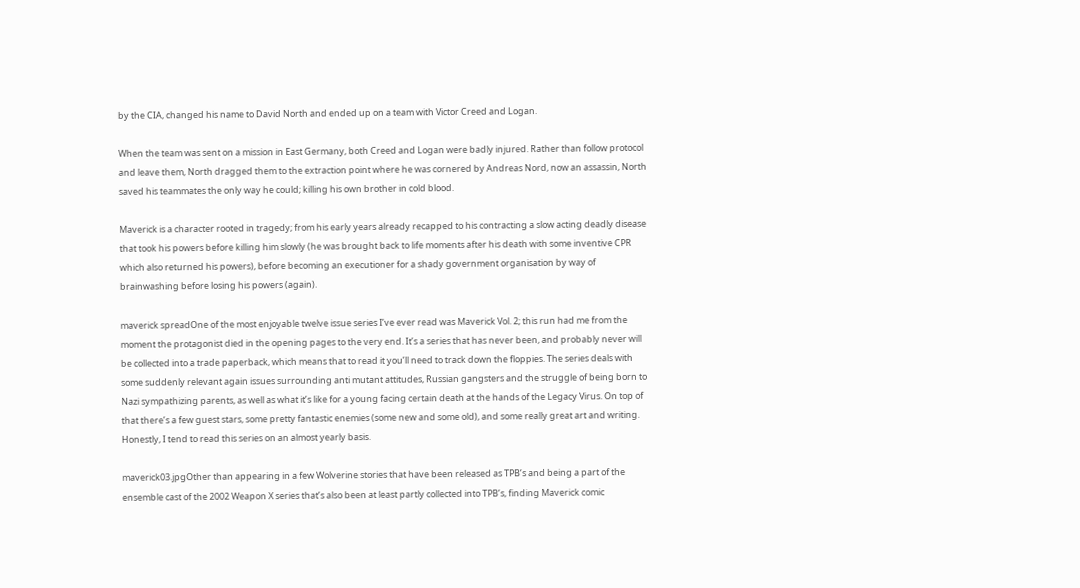by the CIA, changed his name to David North and ended up on a team with Victor Creed and Logan.

When the team was sent on a mission in East Germany, both Creed and Logan were badly injured. Rather than follow protocol and leave them, North dragged them to the extraction point where he was cornered by Andreas Nord, now an assassin, North saved his teammates the only way he could; killing his own brother in cold blood.

Maverick is a character rooted in tragedy; from his early years already recapped to his contracting a slow acting deadly disease that took his powers before killing him slowly (he was brought back to life moments after his death with some inventive CPR which also returned his powers), before becoming an executioner for a shady government organisation by way of brainwashing before losing his powers (again).

maverick spreadOne of the most enjoyable twelve issue series I’ve ever read was Maverick Vol. 2; this run had me from the moment the protagonist died in the opening pages to the very end. It’s a series that has never been, and probably never will be collected into a trade paperback, which means that to read it you’ll need to track down the floppies. The series deals with some suddenly relevant again issues surrounding anti mutant attitudes, Russian gangsters and the struggle of being born to Nazi sympathizing parents, as well as what it’s like for a young facing certain death at the hands of the Legacy Virus. On top of that there’s a few guest stars, some pretty fantastic enemies (some new and some old), and some really great art and writing. Honestly, I tend to read this series on an almost yearly basis.

maverick03.jpgOther than appearing in a few Wolverine stories that have been released as TPB’s and being a part of the ensemble cast of the 2002 Weapon X series that’s also been at least partly collected into TPB’s, finding Maverick comic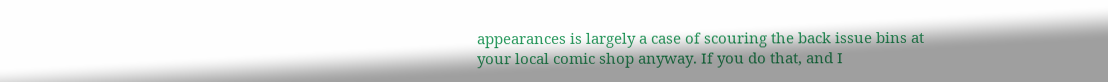appearances is largely a case of scouring the back issue bins at your local comic shop anyway. If you do that, and I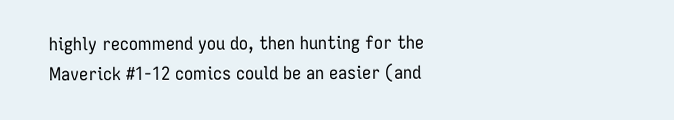highly recommend you do, then hunting for the Maverick #1-12 comics could be an easier (and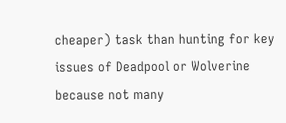cheaper) task than hunting for key issues of Deadpool or Wolverine because not many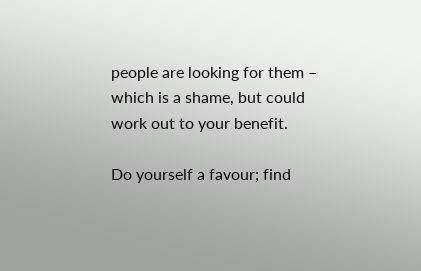people are looking for them – which is a shame, but could work out to your benefit.

Do yourself a favour; find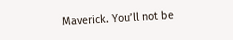Maverick. You’ll not be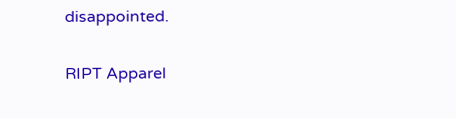disappointed.

RIPT Apparel